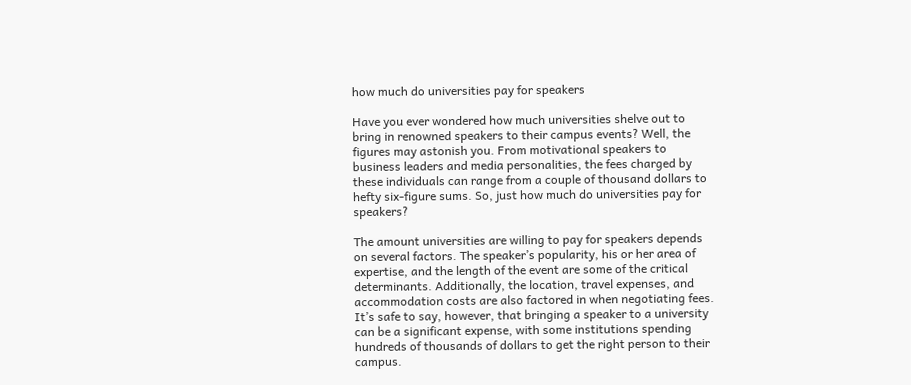how much do universities pay for speakers

Have you ever wondered how much universities shelve out to bring in renowned speakers to their campus events? Well, the figures may astonish you. From motivational speakers to business leaders and media personalities, the fees charged by these individuals can range from a couple of thousand dollars to hefty six-figure sums. So, just how much do universities pay for speakers?

The amount universities are willing to pay for speakers depends on several factors. The speaker’s popularity, his or her area of expertise, and the length of the event are some of the critical determinants. Additionally, the location, travel expenses, and accommodation costs are also factored in when negotiating fees. It’s safe to say, however, that bringing a speaker to a university can be a significant expense, with some institutions spending hundreds of thousands of dollars to get the right person to their campus.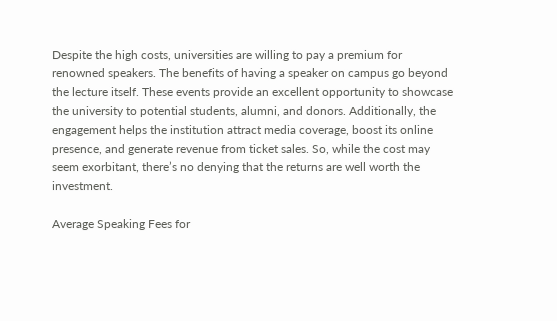Despite the high costs, universities are willing to pay a premium for renowned speakers. The benefits of having a speaker on campus go beyond the lecture itself. These events provide an excellent opportunity to showcase the university to potential students, alumni, and donors. Additionally, the engagement helps the institution attract media coverage, boost its online presence, and generate revenue from ticket sales. So, while the cost may seem exorbitant, there’s no denying that the returns are well worth the investment.

Average Speaking Fees for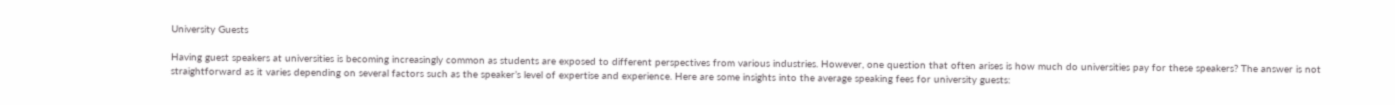University Guests

Having guest speakers at universities is becoming increasingly common as students are exposed to different perspectives from various industries. However, one question that often arises is how much do universities pay for these speakers? The answer is not straightforward as it varies depending on several factors such as the speaker’s level of expertise and experience. Here are some insights into the average speaking fees for university guests: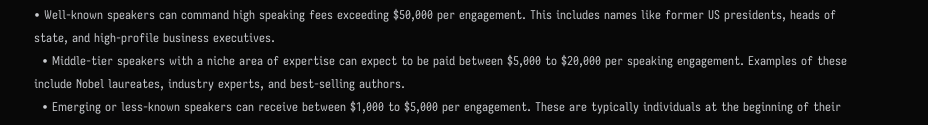• Well-known speakers can command high speaking fees exceeding $50,000 per engagement. This includes names like former US presidents, heads of state, and high-profile business executives.
  • Middle-tier speakers with a niche area of expertise can expect to be paid between $5,000 to $20,000 per speaking engagement. Examples of these include Nobel laureates, industry experts, and best-selling authors.
  • Emerging or less-known speakers can receive between $1,000 to $5,000 per engagement. These are typically individuals at the beginning of their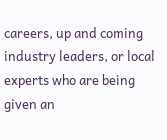careers, up and coming industry leaders, or local experts who are being given an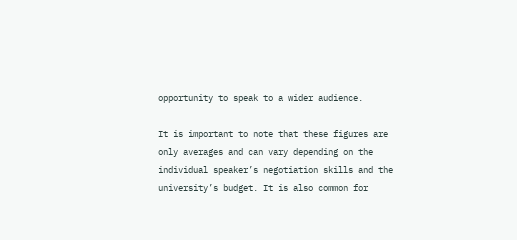opportunity to speak to a wider audience.

It is important to note that these figures are only averages and can vary depending on the individual speaker’s negotiation skills and the university’s budget. It is also common for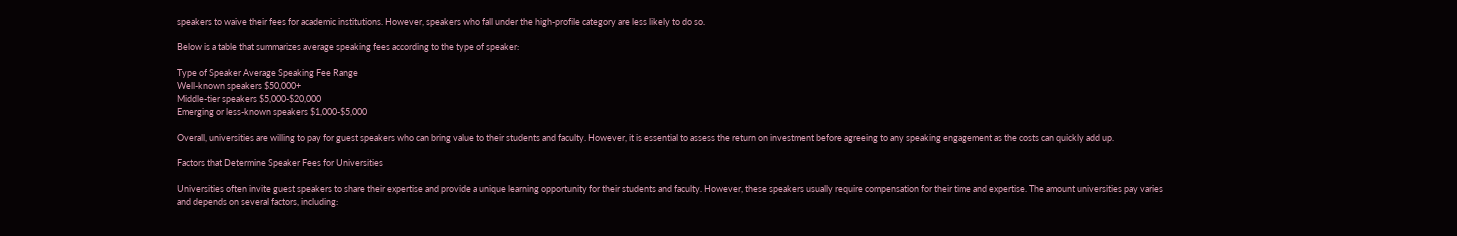speakers to waive their fees for academic institutions. However, speakers who fall under the high-profile category are less likely to do so.

Below is a table that summarizes average speaking fees according to the type of speaker:

Type of Speaker Average Speaking Fee Range
Well-known speakers $50,000+
Middle-tier speakers $5,000-$20,000
Emerging or less-known speakers $1,000-$5,000

Overall, universities are willing to pay for guest speakers who can bring value to their students and faculty. However, it is essential to assess the return on investment before agreeing to any speaking engagement as the costs can quickly add up.

Factors that Determine Speaker Fees for Universities

Universities often invite guest speakers to share their expertise and provide a unique learning opportunity for their students and faculty. However, these speakers usually require compensation for their time and expertise. The amount universities pay varies and depends on several factors, including: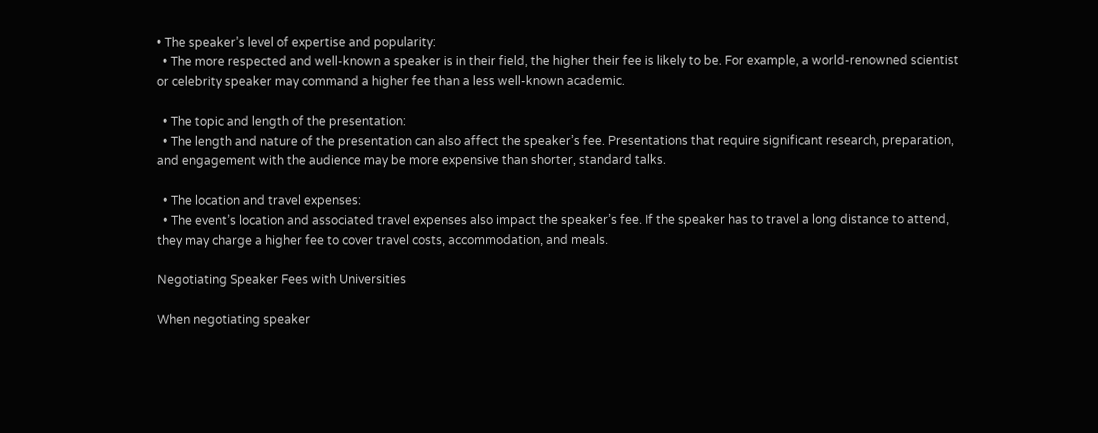• The speaker’s level of expertise and popularity:
  • The more respected and well-known a speaker is in their field, the higher their fee is likely to be. For example, a world-renowned scientist or celebrity speaker may command a higher fee than a less well-known academic.

  • The topic and length of the presentation:
  • The length and nature of the presentation can also affect the speaker’s fee. Presentations that require significant research, preparation, and engagement with the audience may be more expensive than shorter, standard talks.

  • The location and travel expenses:
  • The event’s location and associated travel expenses also impact the speaker’s fee. If the speaker has to travel a long distance to attend, they may charge a higher fee to cover travel costs, accommodation, and meals.

Negotiating Speaker Fees with Universities

When negotiating speaker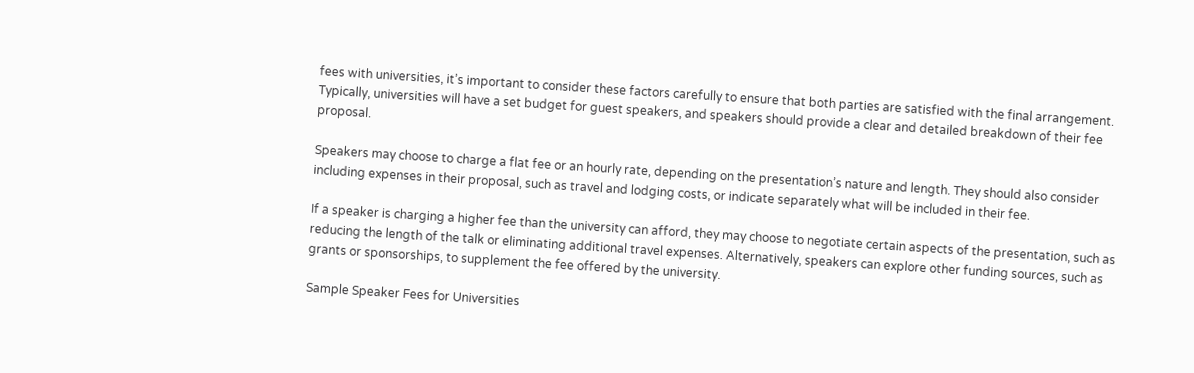fees with universities, it’s important to consider these factors carefully to ensure that both parties are satisfied with the final arrangement. Typically, universities will have a set budget for guest speakers, and speakers should provide a clear and detailed breakdown of their fee proposal.

Speakers may choose to charge a flat fee or an hourly rate, depending on the presentation’s nature and length. They should also consider including expenses in their proposal, such as travel and lodging costs, or indicate separately what will be included in their fee.

If a speaker is charging a higher fee than the university can afford, they may choose to negotiate certain aspects of the presentation, such as reducing the length of the talk or eliminating additional travel expenses. Alternatively, speakers can explore other funding sources, such as grants or sponsorships, to supplement the fee offered by the university.

Sample Speaker Fees for Universities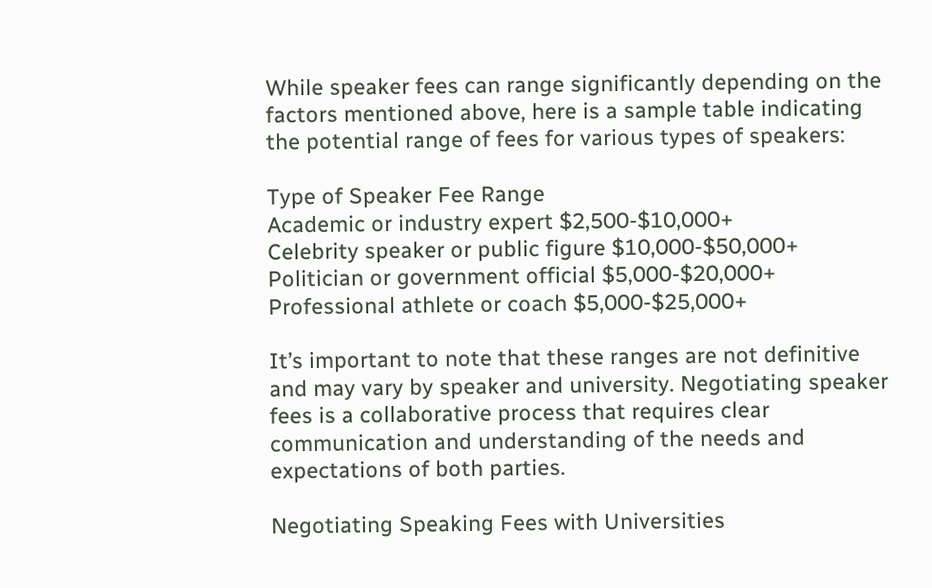While speaker fees can range significantly depending on the factors mentioned above, here is a sample table indicating the potential range of fees for various types of speakers:

Type of Speaker Fee Range
Academic or industry expert $2,500-$10,000+
Celebrity speaker or public figure $10,000-$50,000+
Politician or government official $5,000-$20,000+
Professional athlete or coach $5,000-$25,000+

It’s important to note that these ranges are not definitive and may vary by speaker and university. Negotiating speaker fees is a collaborative process that requires clear communication and understanding of the needs and expectations of both parties.

Negotiating Speaking Fees with Universities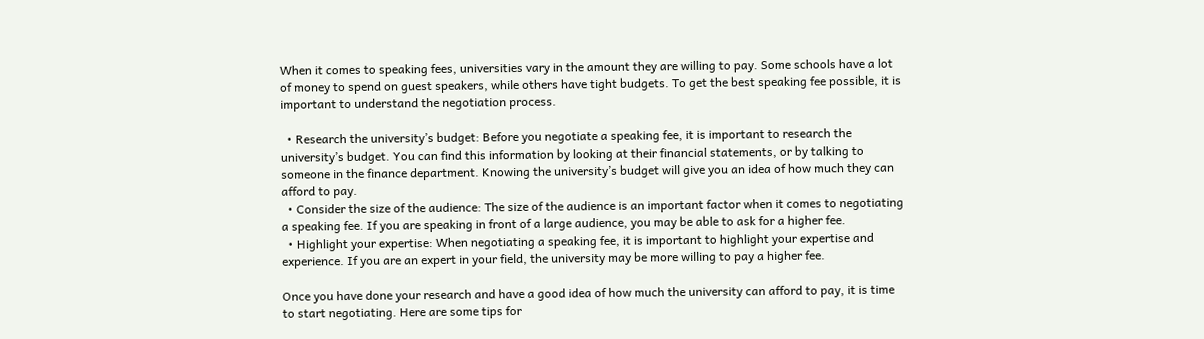When it comes to speaking fees, universities vary in the amount they are willing to pay. Some schools have a lot of money to spend on guest speakers, while others have tight budgets. To get the best speaking fee possible, it is important to understand the negotiation process.

  • Research the university’s budget: Before you negotiate a speaking fee, it is important to research the university’s budget. You can find this information by looking at their financial statements, or by talking to someone in the finance department. Knowing the university’s budget will give you an idea of how much they can afford to pay.
  • Consider the size of the audience: The size of the audience is an important factor when it comes to negotiating a speaking fee. If you are speaking in front of a large audience, you may be able to ask for a higher fee.
  • Highlight your expertise: When negotiating a speaking fee, it is important to highlight your expertise and experience. If you are an expert in your field, the university may be more willing to pay a higher fee.

Once you have done your research and have a good idea of how much the university can afford to pay, it is time to start negotiating. Here are some tips for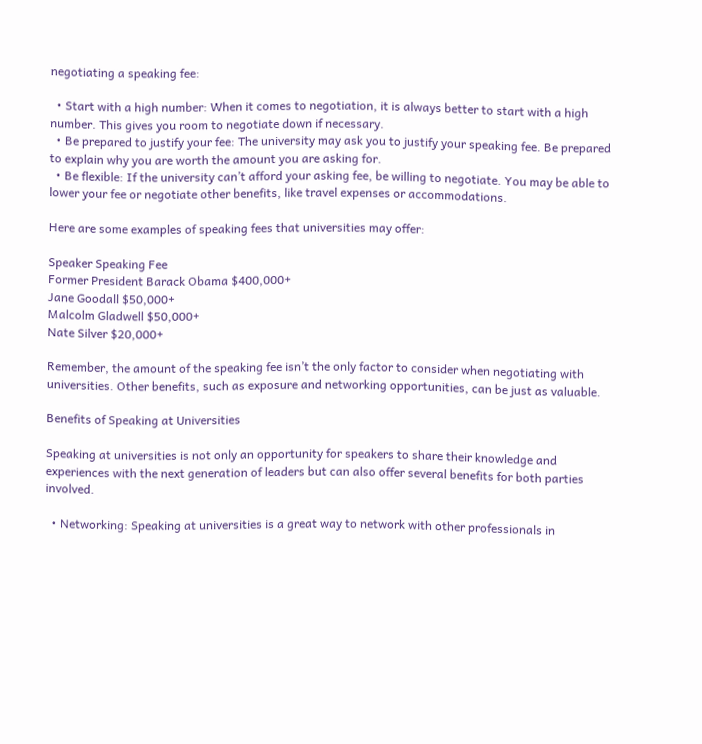negotiating a speaking fee:

  • Start with a high number: When it comes to negotiation, it is always better to start with a high number. This gives you room to negotiate down if necessary.
  • Be prepared to justify your fee: The university may ask you to justify your speaking fee. Be prepared to explain why you are worth the amount you are asking for.
  • Be flexible: If the university can’t afford your asking fee, be willing to negotiate. You may be able to lower your fee or negotiate other benefits, like travel expenses or accommodations.

Here are some examples of speaking fees that universities may offer:

Speaker Speaking Fee
Former President Barack Obama $400,000+
Jane Goodall $50,000+
Malcolm Gladwell $50,000+
Nate Silver $20,000+

Remember, the amount of the speaking fee isn’t the only factor to consider when negotiating with universities. Other benefits, such as exposure and networking opportunities, can be just as valuable.

Benefits of Speaking at Universities

Speaking at universities is not only an opportunity for speakers to share their knowledge and experiences with the next generation of leaders but can also offer several benefits for both parties involved.

  • Networking: Speaking at universities is a great way to network with other professionals in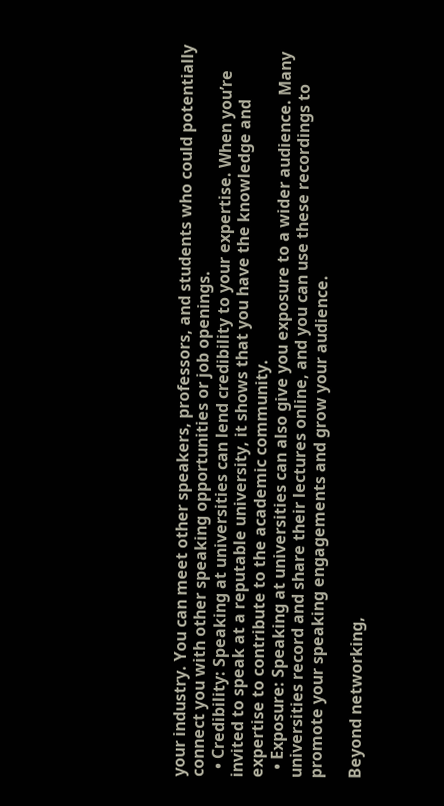your industry. You can meet other speakers, professors, and students who could potentially connect you with other speaking opportunities or job openings.
  • Credibility: Speaking at universities can lend credibility to your expertise. When you’re invited to speak at a reputable university, it shows that you have the knowledge and expertise to contribute to the academic community.
  • Exposure: Speaking at universities can also give you exposure to a wider audience. Many universities record and share their lectures online, and you can use these recordings to promote your speaking engagements and grow your audience.

Beyond networking,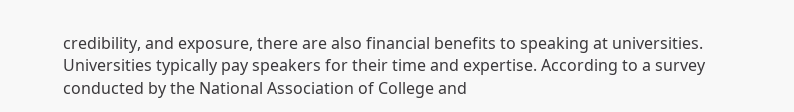credibility, and exposure, there are also financial benefits to speaking at universities. Universities typically pay speakers for their time and expertise. According to a survey conducted by the National Association of College and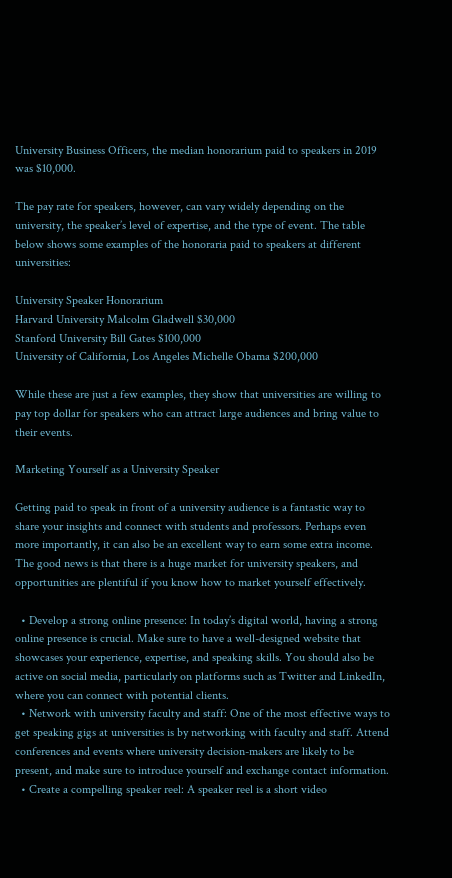University Business Officers, the median honorarium paid to speakers in 2019 was $10,000.

The pay rate for speakers, however, can vary widely depending on the university, the speaker’s level of expertise, and the type of event. The table below shows some examples of the honoraria paid to speakers at different universities:

University Speaker Honorarium
Harvard University Malcolm Gladwell $30,000
Stanford University Bill Gates $100,000
University of California, Los Angeles Michelle Obama $200,000

While these are just a few examples, they show that universities are willing to pay top dollar for speakers who can attract large audiences and bring value to their events.

Marketing Yourself as a University Speaker

Getting paid to speak in front of a university audience is a fantastic way to share your insights and connect with students and professors. Perhaps even more importantly, it can also be an excellent way to earn some extra income. The good news is that there is a huge market for university speakers, and opportunities are plentiful if you know how to market yourself effectively.

  • Develop a strong online presence: In today’s digital world, having a strong online presence is crucial. Make sure to have a well-designed website that showcases your experience, expertise, and speaking skills. You should also be active on social media, particularly on platforms such as Twitter and LinkedIn, where you can connect with potential clients.
  • Network with university faculty and staff: One of the most effective ways to get speaking gigs at universities is by networking with faculty and staff. Attend conferences and events where university decision-makers are likely to be present, and make sure to introduce yourself and exchange contact information.
  • Create a compelling speaker reel: A speaker reel is a short video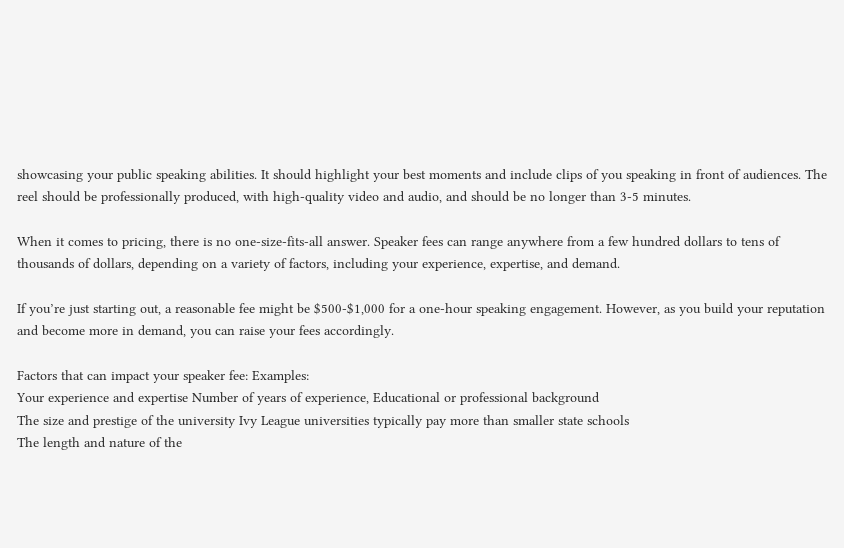showcasing your public speaking abilities. It should highlight your best moments and include clips of you speaking in front of audiences. The reel should be professionally produced, with high-quality video and audio, and should be no longer than 3-5 minutes.

When it comes to pricing, there is no one-size-fits-all answer. Speaker fees can range anywhere from a few hundred dollars to tens of thousands of dollars, depending on a variety of factors, including your experience, expertise, and demand.

If you’re just starting out, a reasonable fee might be $500-$1,000 for a one-hour speaking engagement. However, as you build your reputation and become more in demand, you can raise your fees accordingly.

Factors that can impact your speaker fee: Examples:
Your experience and expertise Number of years of experience, Educational or professional background
The size and prestige of the university Ivy League universities typically pay more than smaller state schools
The length and nature of the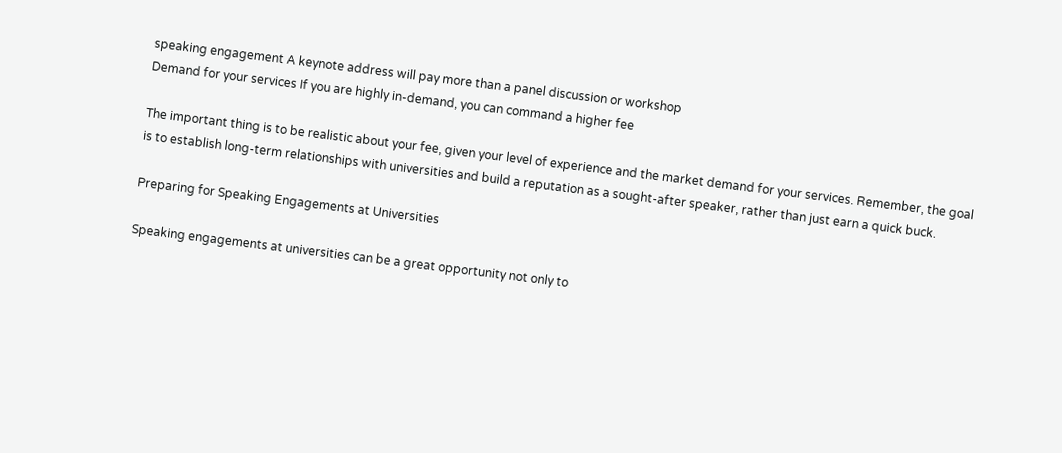speaking engagement A keynote address will pay more than a panel discussion or workshop
Demand for your services If you are highly in-demand, you can command a higher fee

The important thing is to be realistic about your fee, given your level of experience and the market demand for your services. Remember, the goal is to establish long-term relationships with universities and build a reputation as a sought-after speaker, rather than just earn a quick buck.

Preparing for Speaking Engagements at Universities

Speaking engagements at universities can be a great opportunity not only to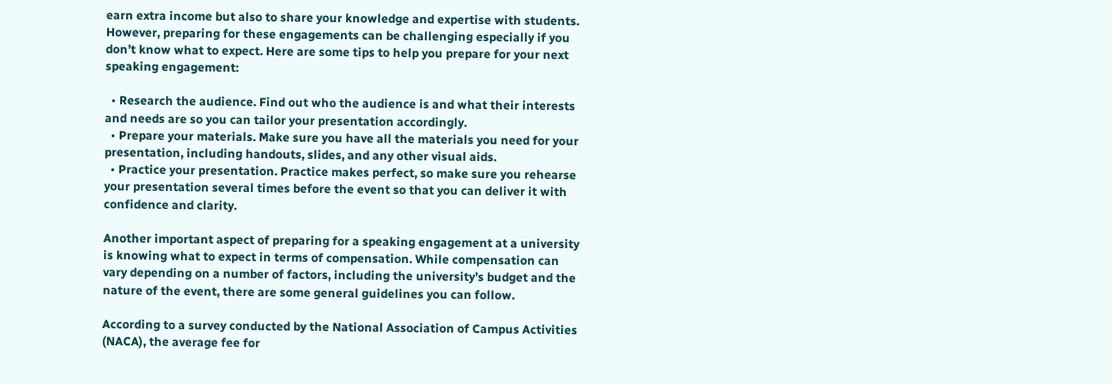earn extra income but also to share your knowledge and expertise with students. However, preparing for these engagements can be challenging especially if you don’t know what to expect. Here are some tips to help you prepare for your next speaking engagement:

  • Research the audience. Find out who the audience is and what their interests and needs are so you can tailor your presentation accordingly.
  • Prepare your materials. Make sure you have all the materials you need for your presentation, including handouts, slides, and any other visual aids.
  • Practice your presentation. Practice makes perfect, so make sure you rehearse your presentation several times before the event so that you can deliver it with confidence and clarity.

Another important aspect of preparing for a speaking engagement at a university is knowing what to expect in terms of compensation. While compensation can vary depending on a number of factors, including the university’s budget and the nature of the event, there are some general guidelines you can follow.

According to a survey conducted by the National Association of Campus Activities (NACA), the average fee for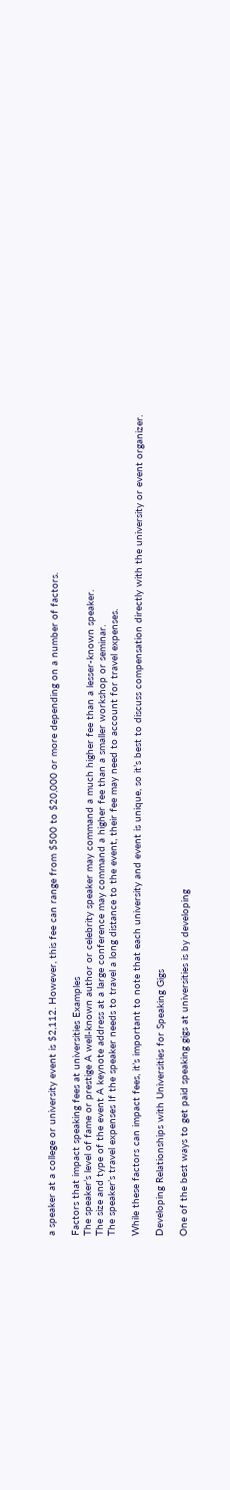a speaker at a college or university event is $2,112. However, this fee can range from $500 to $20,000 or more depending on a number of factors.

Factors that impact speaking fees at universities Examples
The speaker’s level of fame or prestige A well-known author or celebrity speaker may command a much higher fee than a lesser-known speaker.
The size and type of the event A keynote address at a large conference may command a higher fee than a smaller workshop or seminar.
The speaker’s travel expenses If the speaker needs to travel a long distance to the event, their fee may need to account for travel expenses.

While these factors can impact fees, it’s important to note that each university and event is unique, so it’s best to discuss compensation directly with the university or event organizer.

Developing Relationships with Universities for Speaking Gigs

One of the best ways to get paid speaking gigs at universities is by developing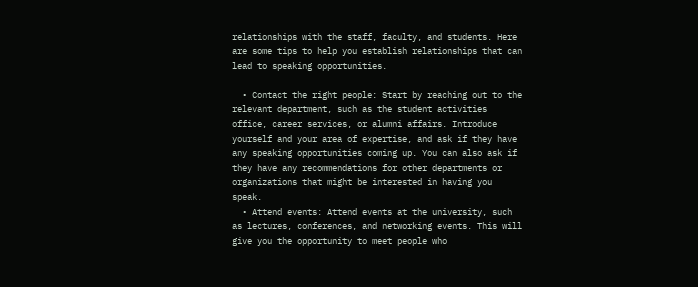relationships with the staff, faculty, and students. Here are some tips to help you establish relationships that can lead to speaking opportunities.

  • Contact the right people: Start by reaching out to the relevant department, such as the student activities office, career services, or alumni affairs. Introduce yourself and your area of expertise, and ask if they have any speaking opportunities coming up. You can also ask if they have any recommendations for other departments or organizations that might be interested in having you speak.
  • Attend events: Attend events at the university, such as lectures, conferences, and networking events. This will give you the opportunity to meet people who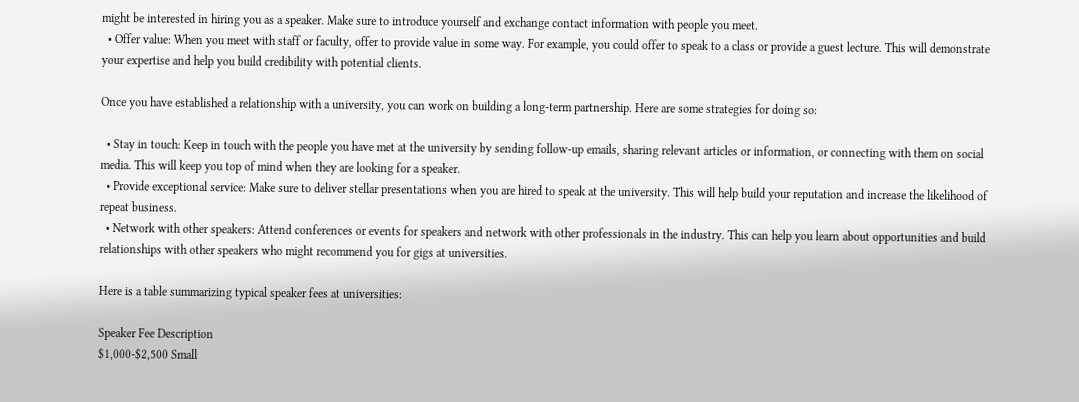might be interested in hiring you as a speaker. Make sure to introduce yourself and exchange contact information with people you meet.
  • Offer value: When you meet with staff or faculty, offer to provide value in some way. For example, you could offer to speak to a class or provide a guest lecture. This will demonstrate your expertise and help you build credibility with potential clients.

Once you have established a relationship with a university, you can work on building a long-term partnership. Here are some strategies for doing so:

  • Stay in touch: Keep in touch with the people you have met at the university by sending follow-up emails, sharing relevant articles or information, or connecting with them on social media. This will keep you top of mind when they are looking for a speaker.
  • Provide exceptional service: Make sure to deliver stellar presentations when you are hired to speak at the university. This will help build your reputation and increase the likelihood of repeat business.
  • Network with other speakers: Attend conferences or events for speakers and network with other professionals in the industry. This can help you learn about opportunities and build relationships with other speakers who might recommend you for gigs at universities.

Here is a table summarizing typical speaker fees at universities:

Speaker Fee Description
$1,000-$2,500 Small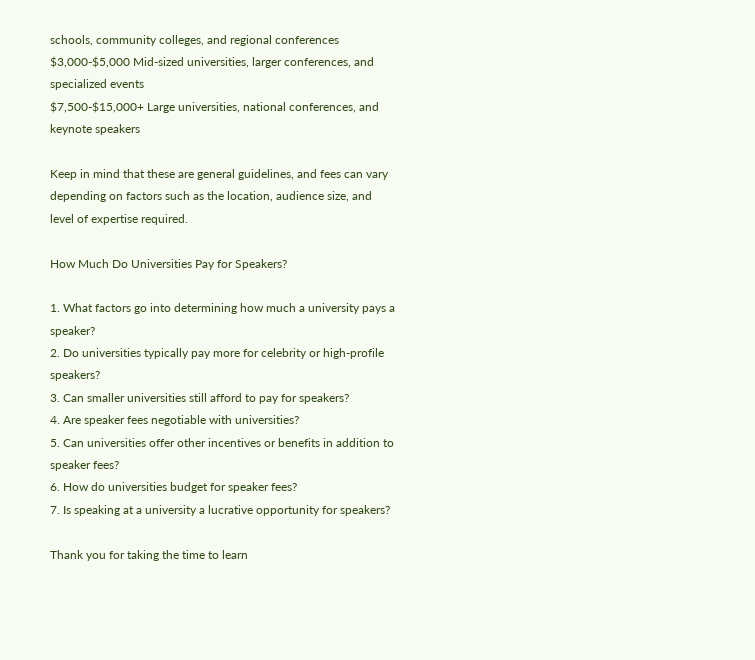schools, community colleges, and regional conferences
$3,000-$5,000 Mid-sized universities, larger conferences, and specialized events
$7,500-$15,000+ Large universities, national conferences, and keynote speakers

Keep in mind that these are general guidelines, and fees can vary depending on factors such as the location, audience size, and level of expertise required.

How Much Do Universities Pay for Speakers?

1. What factors go into determining how much a university pays a speaker?
2. Do universities typically pay more for celebrity or high-profile speakers?
3. Can smaller universities still afford to pay for speakers?
4. Are speaker fees negotiable with universities?
5. Can universities offer other incentives or benefits in addition to speaker fees?
6. How do universities budget for speaker fees?
7. Is speaking at a university a lucrative opportunity for speakers?

Thank you for taking the time to learn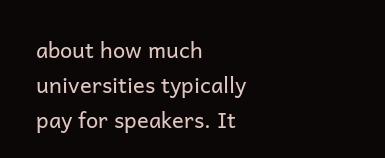about how much universities typically pay for speakers. It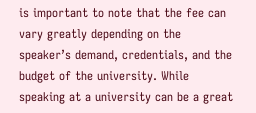is important to note that the fee can vary greatly depending on the speaker’s demand, credentials, and the budget of the university. While speaking at a university can be a great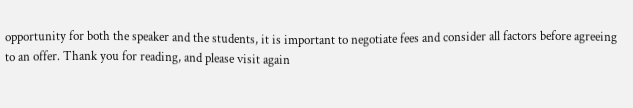opportunity for both the speaker and the students, it is important to negotiate fees and consider all factors before agreeing to an offer. Thank you for reading, and please visit again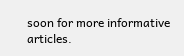soon for more informative articles.